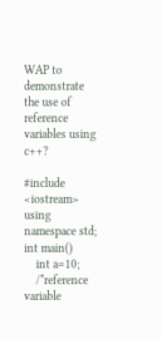WAP to demonstrate the use of reference variables using c++?

#include <iostream>
using namespace std;
int main()
    int a=10;
    /*reference variable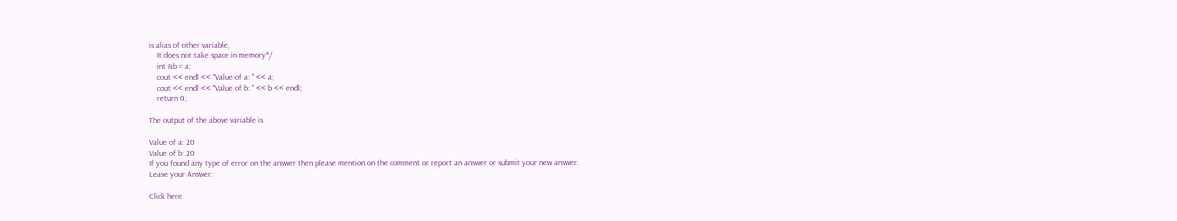is alias of other variable,
    It does not take space in memory*/
    int &b = a;
    cout << endl << "Value of a: " << a;
    cout << endl << "Value of b: " << b << endl;
    return 0;

The output of the above variable is

Value of a: 20
Value of b: 20
If you found any type of error on the answer then please mention on the comment or report an answer or submit your new answer.
Leave your Answer:

Click here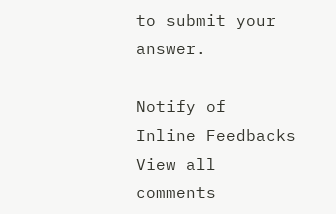to submit your answer.

Notify of
Inline Feedbacks
View all comments